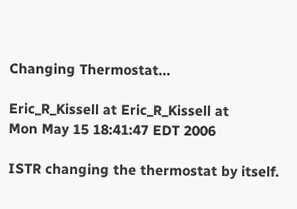Changing Thermostat...

Eric_R_Kissell at Eric_R_Kissell at
Mon May 15 18:41:47 EDT 2006

ISTR changing the thermostat by itself.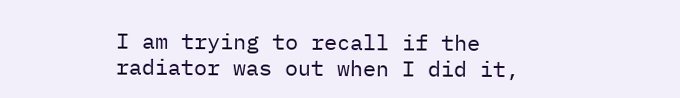I am trying to recall if the
radiator was out when I did it,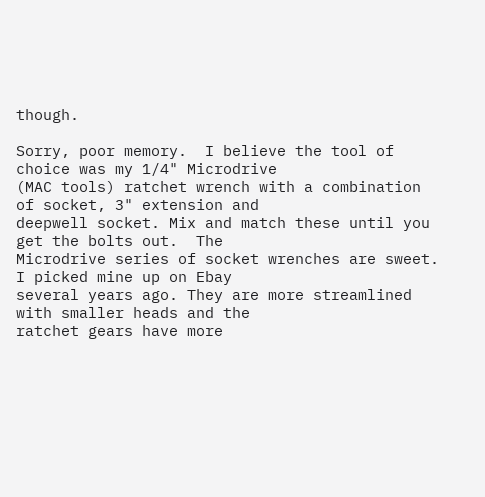though.

Sorry, poor memory.  I believe the tool of choice was my 1/4" Microdrive
(MAC tools) ratchet wrench with a combination of socket, 3" extension and
deepwell socket. Mix and match these until you get the bolts out.  The
Microdrive series of socket wrenches are sweet. I picked mine up on Ebay
several years ago. They are more streamlined with smaller heads and the
ratchet gears have more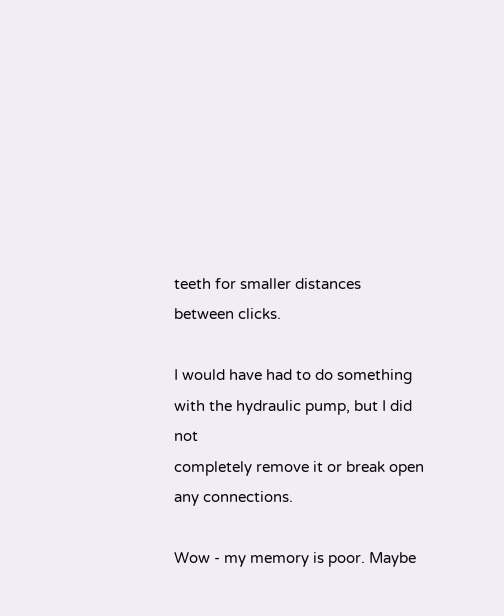teeth for smaller distances between clicks.

I would have had to do something with the hydraulic pump, but I did not
completely remove it or break open any connections.

Wow - my memory is poor. Maybe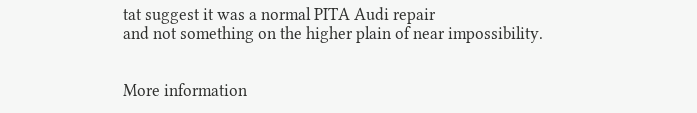tat suggest it was a normal PITA Audi repair
and not something on the higher plain of near impossibility.


More information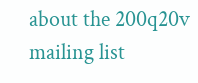about the 200q20v mailing list